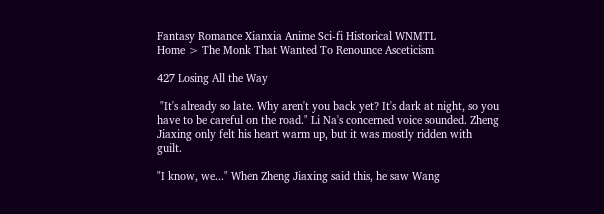Fantasy Romance Xianxia Anime Sci-fi Historical WNMTL
Home > The Monk That Wanted To Renounce Asceticism

427 Losing All the Way

 "It's already so late. Why aren't you back yet? It's dark at night, so you have to be careful on the road." Li Na's concerned voice sounded. Zheng Jiaxing only felt his heart warm up, but it was mostly ridden with guilt.

"I know, we..." When Zheng Jiaxing said this, he saw Wang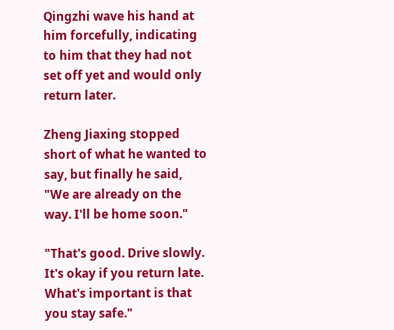Qingzhi wave his hand at him forcefully, indicating to him that they had not set off yet and would only return later.

Zheng Jiaxing stopped short of what he wanted to say, but finally he said, "We are already on the way. I'll be home soon."

"That's good. Drive slowly. It's okay if you return late. What's important is that you stay safe."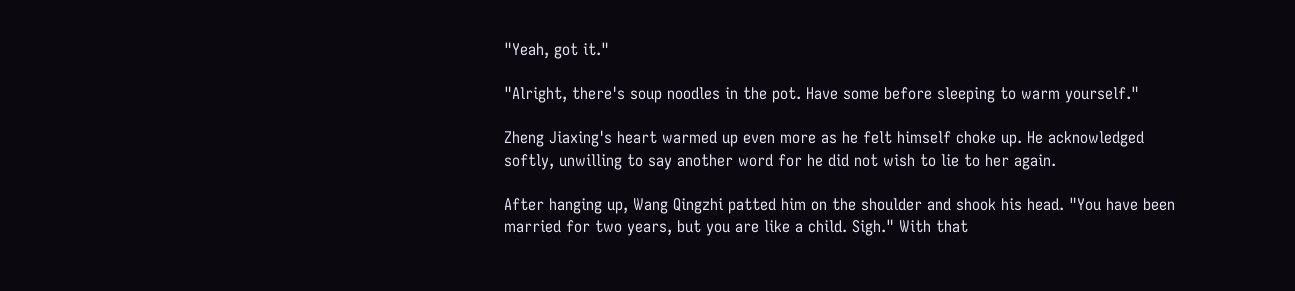"Yeah, got it."

"Alright, there's soup noodles in the pot. Have some before sleeping to warm yourself."

Zheng Jiaxing's heart warmed up even more as he felt himself choke up. He acknowledged softly, unwilling to say another word for he did not wish to lie to her again.

After hanging up, Wang Qingzhi patted him on the shoulder and shook his head. "You have been married for two years, but you are like a child. Sigh." With that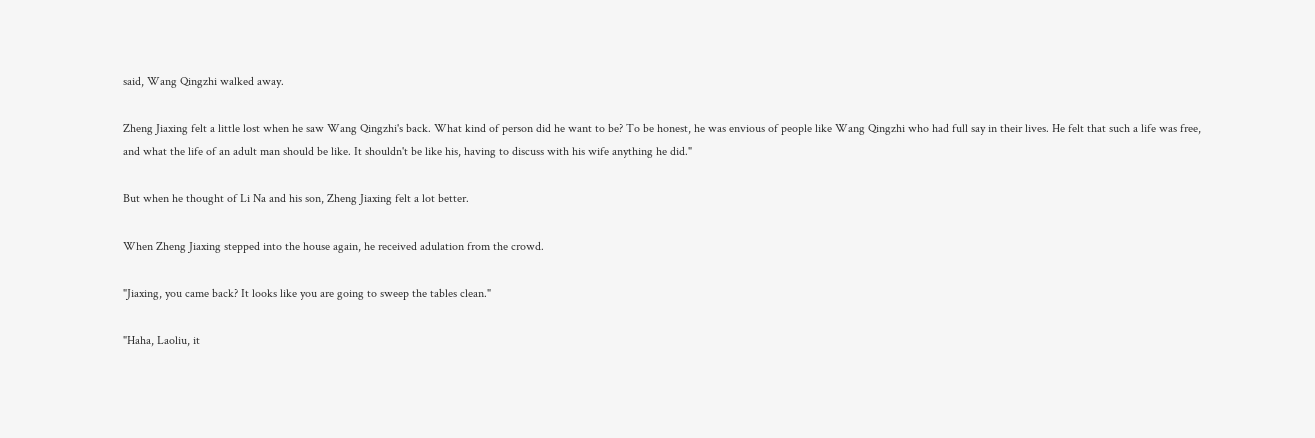said, Wang Qingzhi walked away.

Zheng Jiaxing felt a little lost when he saw Wang Qingzhi's back. What kind of person did he want to be? To be honest, he was envious of people like Wang Qingzhi who had full say in their lives. He felt that such a life was free, and what the life of an adult man should be like. It shouldn't be like his, having to discuss with his wife anything he did."

But when he thought of Li Na and his son, Zheng Jiaxing felt a lot better.

When Zheng Jiaxing stepped into the house again, he received adulation from the crowd.

"Jiaxing, you came back? It looks like you are going to sweep the tables clean."

"Haha, Laoliu, it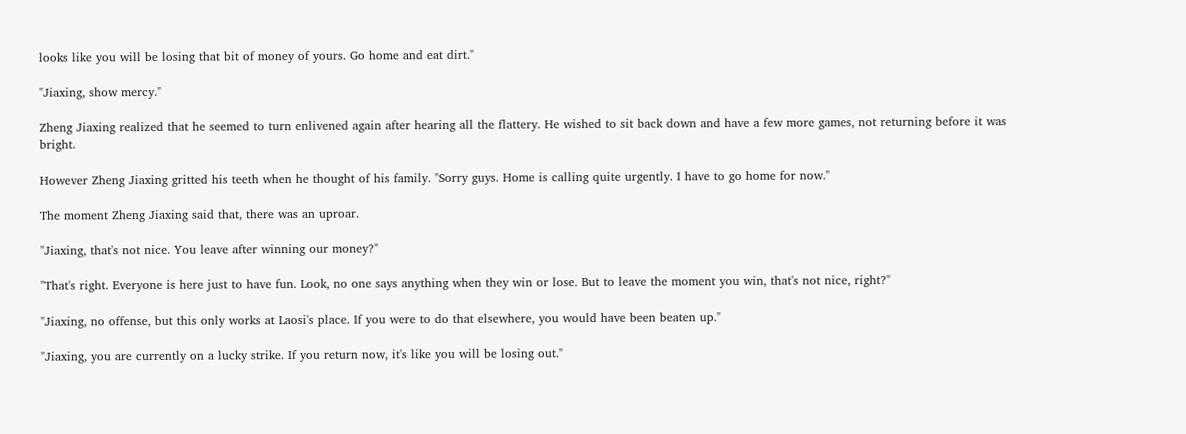looks like you will be losing that bit of money of yours. Go home and eat dirt."

"Jiaxing, show mercy."

Zheng Jiaxing realized that he seemed to turn enlivened again after hearing all the flattery. He wished to sit back down and have a few more games, not returning before it was bright.

However Zheng Jiaxing gritted his teeth when he thought of his family. "Sorry guys. Home is calling quite urgently. I have to go home for now."

The moment Zheng Jiaxing said that, there was an uproar.

"Jiaxing, that's not nice. You leave after winning our money?"

"That's right. Everyone is here just to have fun. Look, no one says anything when they win or lose. But to leave the moment you win, that's not nice, right?"

"Jiaxing, no offense, but this only works at Laosi's place. If you were to do that elsewhere, you would have been beaten up."

"Jiaxing, you are currently on a lucky strike. If you return now, it's like you will be losing out."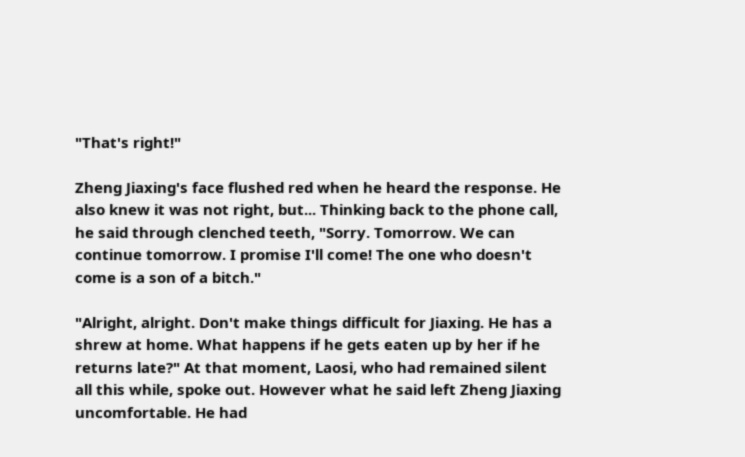"That's right!"

Zheng Jiaxing's face flushed red when he heard the response. He also knew it was not right, but... Thinking back to the phone call, he said through clenched teeth, "Sorry. Tomorrow. We can continue tomorrow. I promise I'll come! The one who doesn't come is a son of a bitch."

"Alright, alright. Don't make things difficult for Jiaxing. He has a shrew at home. What happens if he gets eaten up by her if he returns late?" At that moment, Laosi, who had remained silent all this while, spoke out. However what he said left Zheng Jiaxing uncomfortable. He had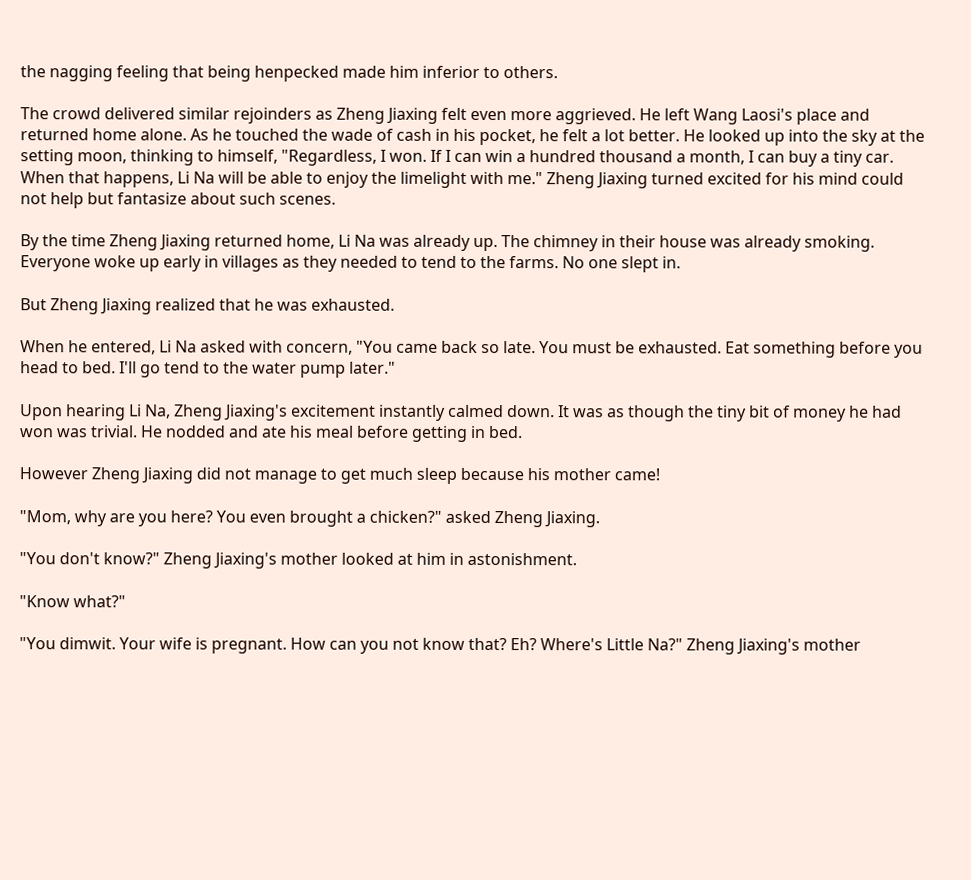the nagging feeling that being henpecked made him inferior to others.

The crowd delivered similar rejoinders as Zheng Jiaxing felt even more aggrieved. He left Wang Laosi's place and returned home alone. As he touched the wade of cash in his pocket, he felt a lot better. He looked up into the sky at the setting moon, thinking to himself, "Regardless, I won. If I can win a hundred thousand a month, I can buy a tiny car. When that happens, Li Na will be able to enjoy the limelight with me." Zheng Jiaxing turned excited for his mind could not help but fantasize about such scenes.

By the time Zheng Jiaxing returned home, Li Na was already up. The chimney in their house was already smoking. Everyone woke up early in villages as they needed to tend to the farms. No one slept in.

But Zheng Jiaxing realized that he was exhausted.

When he entered, Li Na asked with concern, "You came back so late. You must be exhausted. Eat something before you head to bed. I'll go tend to the water pump later."

Upon hearing Li Na, Zheng Jiaxing's excitement instantly calmed down. It was as though the tiny bit of money he had won was trivial. He nodded and ate his meal before getting in bed.

However Zheng Jiaxing did not manage to get much sleep because his mother came!

"Mom, why are you here? You even brought a chicken?" asked Zheng Jiaxing.

"You don't know?" Zheng Jiaxing's mother looked at him in astonishment.

"Know what?"

"You dimwit. Your wife is pregnant. How can you not know that? Eh? Where's Little Na?" Zheng Jiaxing's mother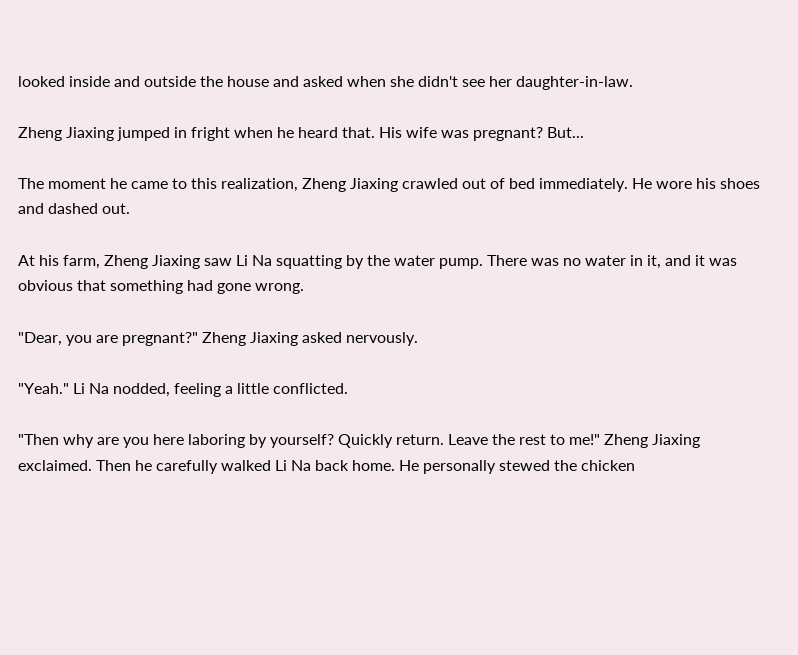looked inside and outside the house and asked when she didn't see her daughter-in-law.

Zheng Jiaxing jumped in fright when he heard that. His wife was pregnant? But...

The moment he came to this realization, Zheng Jiaxing crawled out of bed immediately. He wore his shoes and dashed out.

At his farm, Zheng Jiaxing saw Li Na squatting by the water pump. There was no water in it, and it was obvious that something had gone wrong.

"Dear, you are pregnant?" Zheng Jiaxing asked nervously.

"Yeah." Li Na nodded, feeling a little conflicted.

"Then why are you here laboring by yourself? Quickly return. Leave the rest to me!" Zheng Jiaxing exclaimed. Then he carefully walked Li Na back home. He personally stewed the chicken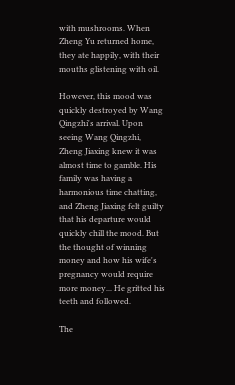with mushrooms. When Zheng Yu returned home, they ate happily, with their mouths glistening with oil.

However, this mood was quickly destroyed by Wang Qingzhi's arrival. Upon seeing Wang Qingzhi, Zheng Jiaxing knew it was almost time to gamble. His family was having a harmonious time chatting, and Zheng Jiaxing felt guilty that his departure would quickly chill the mood. But the thought of winning money and how his wife's pregnancy would require more money... He gritted his teeth and followed.

The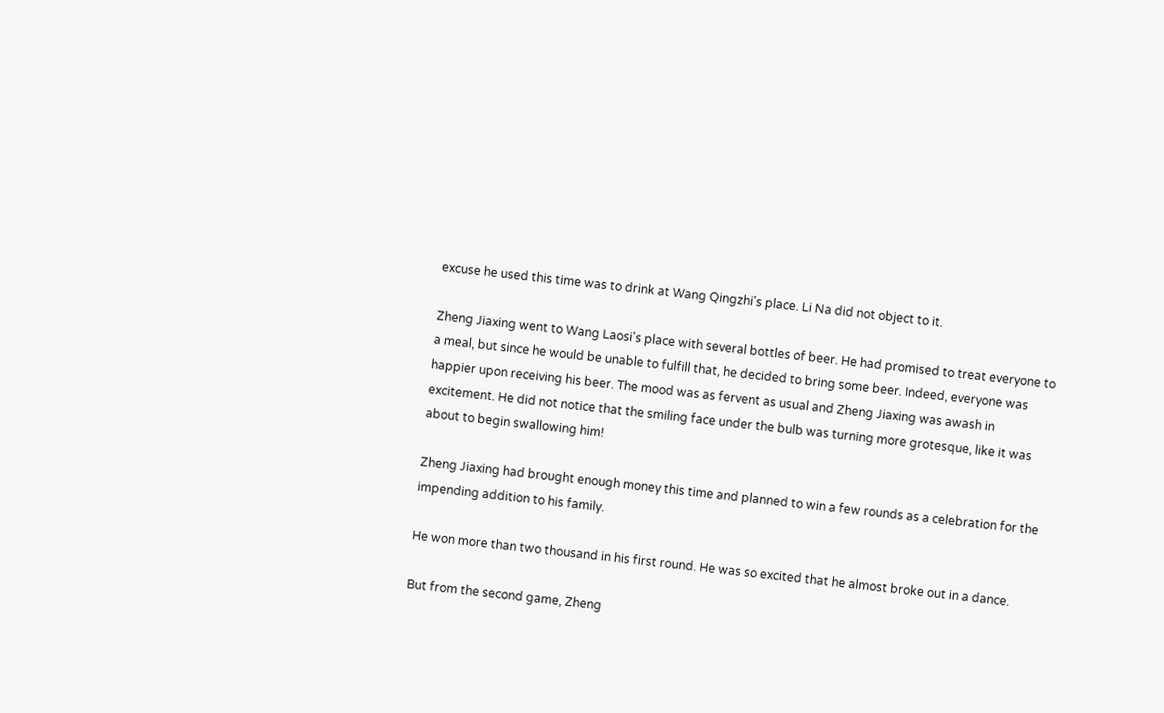excuse he used this time was to drink at Wang Qingzhi's place. Li Na did not object to it.

Zheng Jiaxing went to Wang Laosi's place with several bottles of beer. He had promised to treat everyone to a meal, but since he would be unable to fulfill that, he decided to bring some beer. Indeed, everyone was happier upon receiving his beer. The mood was as fervent as usual and Zheng Jiaxing was awash in excitement. He did not notice that the smiling face under the bulb was turning more grotesque, like it was about to begin swallowing him!

Zheng Jiaxing had brought enough money this time and planned to win a few rounds as a celebration for the impending addition to his family.

He won more than two thousand in his first round. He was so excited that he almost broke out in a dance.

But from the second game, Zheng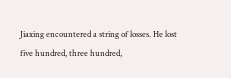Jiaxing encountered a string of losses. He lost five hundred, three hundred,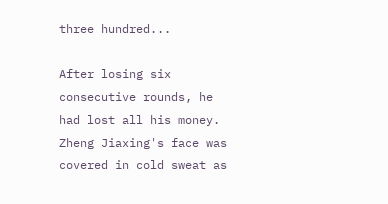three hundred...

After losing six consecutive rounds, he had lost all his money. Zheng Jiaxing's face was covered in cold sweat as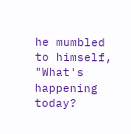he mumbled to himself, "What's happening today?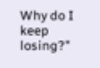Why do I keep losing?"